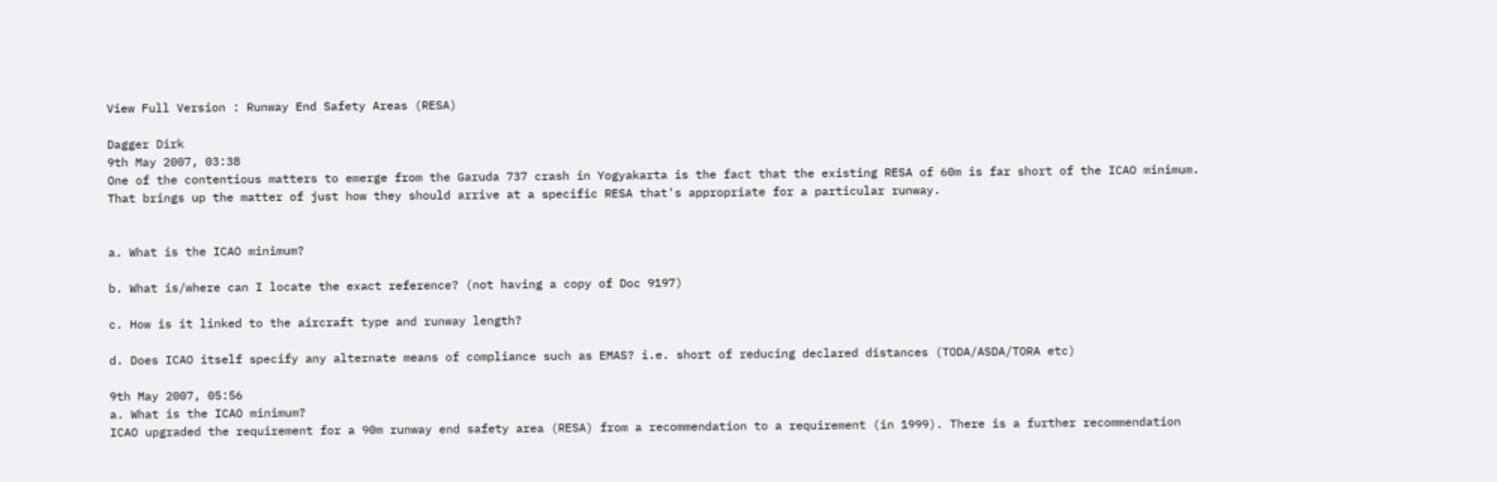View Full Version : Runway End Safety Areas (RESA)

Dagger Dirk
9th May 2007, 03:38
One of the contentious matters to emerge from the Garuda 737 crash in Yogyakarta is the fact that the existing RESA of 60m is far short of the ICAO minimum. That brings up the matter of just how they should arrive at a specific RESA that's appropriate for a particular runway.


a. What is the ICAO minimum?

b. What is/where can I locate the exact reference? (not having a copy of Doc 9197)

c. How is it linked to the aircraft type and runway length?

d. Does ICAO itself specify any alternate means of compliance such as EMAS? i.e. short of reducing declared distances (TODA/ASDA/TORA etc)

9th May 2007, 05:56
a. What is the ICAO minimum?
ICAO upgraded the requirement for a 90m runway end safety area (RESA) from a recommendation to a requirement (in 1999). There is a further recommendation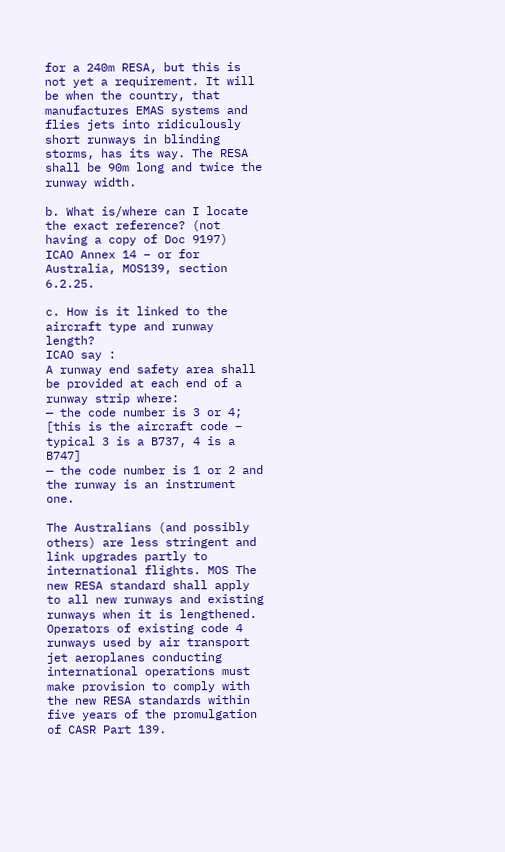for a 240m RESA, but this is not yet a requirement. It will be when the country, that manufactures EMAS systems and flies jets into ridiculously short runways in blinding storms, has its way. The RESA shall be 90m long and twice the runway width.

b. What is/where can I locate the exact reference? (not having a copy of Doc 9197)
ICAO Annex 14 – or for Australia, MOS139, section 6.2.25.

c. How is it linked to the aircraft type and runway length?
ICAO say :
A runway end safety area shall be provided at each end of a runway strip where:
— the code number is 3 or 4; [this is the aircraft code – typical 3 is a B737, 4 is a B747]
— the code number is 1 or 2 and the runway is an instrument one.

The Australians (and possibly others) are less stringent and link upgrades partly to international flights. MOS The new RESA standard shall apply to all new runways and existing runways when it is lengthened. Operators of existing code 4 runways used by air transport jet aeroplanes conducting international operations must make provision to comply with the new RESA standards within five years of the promulgation of CASR Part 139.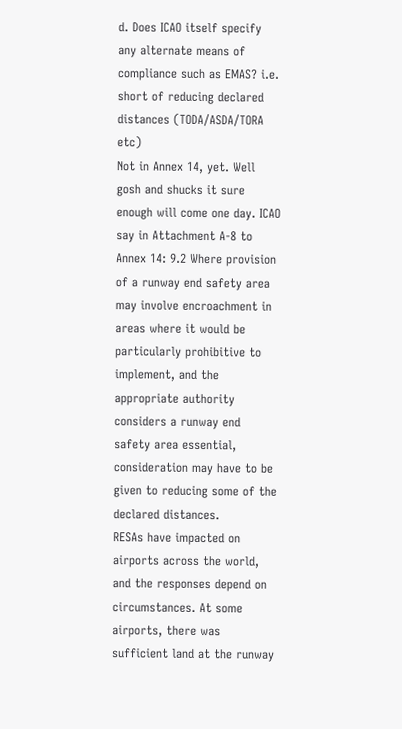d. Does ICAO itself specify any alternate means of compliance such as EMAS? i.e. short of reducing declared distances (TODA/ASDA/TORA etc)
Not in Annex 14, yet. Well gosh and shucks it sure enough will come one day. ICAO say in Attachment A-8 to Annex 14: 9.2 Where provision of a runway end safety area may involve encroachment in areas where it would be particularly prohibitive to implement, and the appropriate authority considers a runway end safety area essential, consideration may have to be given to reducing some of the declared distances.
RESAs have impacted on airports across the world, and the responses depend on circumstances. At some airports, there was sufficient land at the runway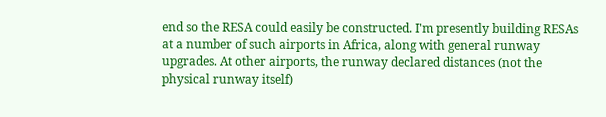end so the RESA could easily be constructed. I'm presently building RESAs at a number of such airports in Africa, along with general runway upgrades. At other airports, the runway declared distances (not the physical runway itself)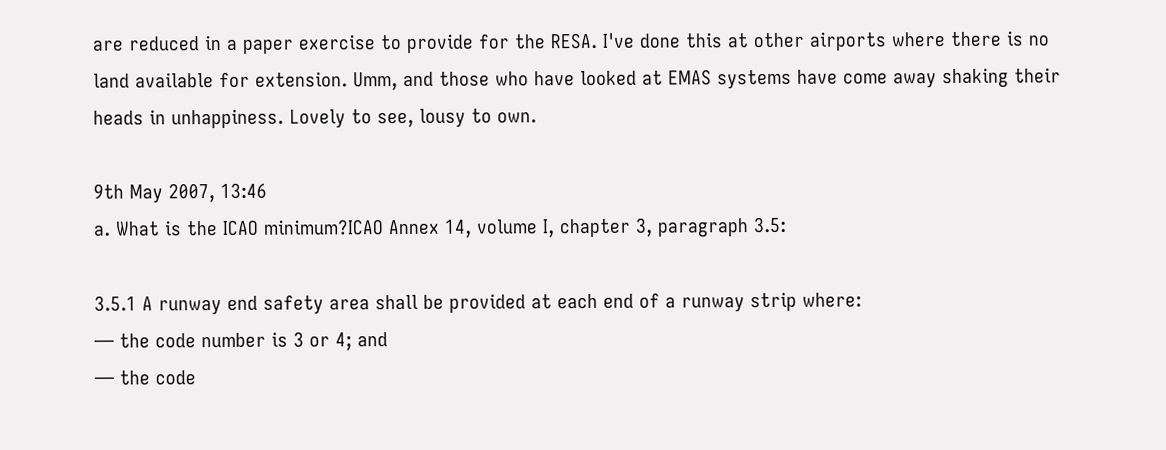are reduced in a paper exercise to provide for the RESA. I've done this at other airports where there is no land available for extension. Umm, and those who have looked at EMAS systems have come away shaking their heads in unhappiness. Lovely to see, lousy to own.

9th May 2007, 13:46
a. What is the ICAO minimum?ICAO Annex 14, volume I, chapter 3, paragraph 3.5:

3.5.1 A runway end safety area shall be provided at each end of a runway strip where:
— the code number is 3 or 4; and
— the code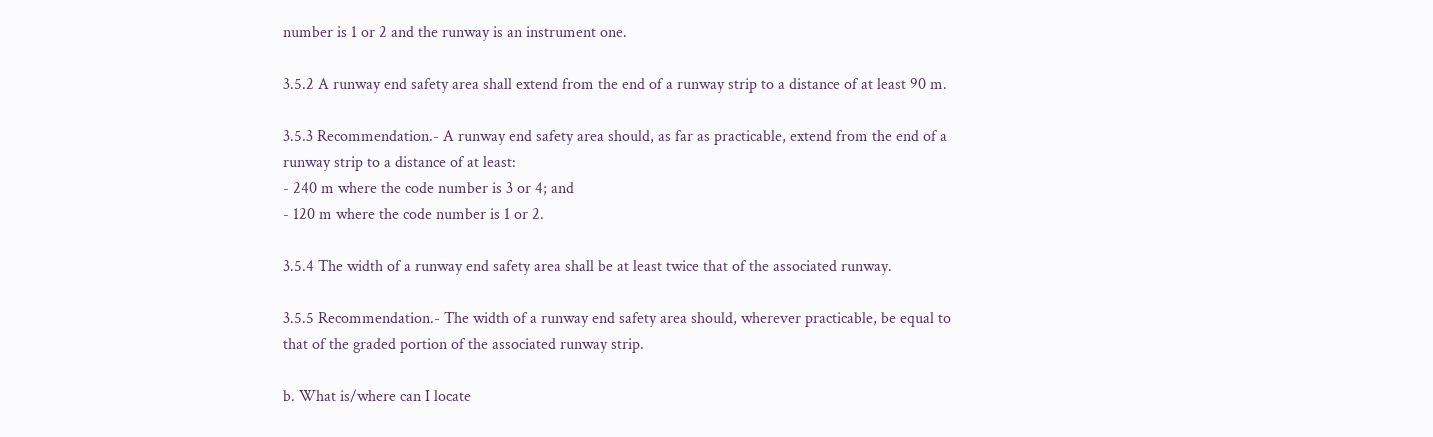number is 1 or 2 and the runway is an instrument one.

3.5.2 A runway end safety area shall extend from the end of a runway strip to a distance of at least 90 m.

3.5.3 Recommendation.- A runway end safety area should, as far as practicable, extend from the end of a runway strip to a distance of at least:
- 240 m where the code number is 3 or 4; and
- 120 m where the code number is 1 or 2.

3.5.4 The width of a runway end safety area shall be at least twice that of the associated runway.

3.5.5 Recommendation.- The width of a runway end safety area should, wherever practicable, be equal to that of the graded portion of the associated runway strip.

b. What is/where can I locate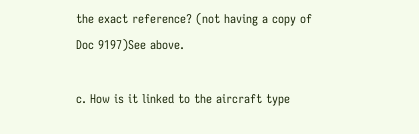the exact reference? (not having a copy of Doc 9197)See above.

c. How is it linked to the aircraft type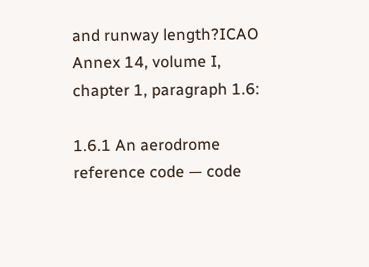and runway length?ICAO Annex 14, volume I, chapter 1, paragraph 1.6:

1.6.1 An aerodrome reference code — code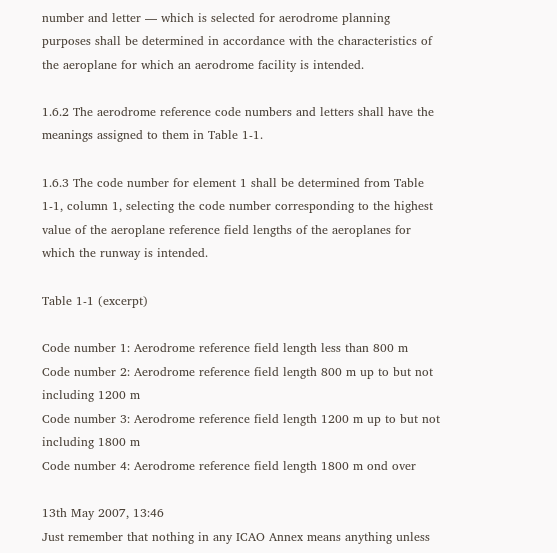number and letter — which is selected for aerodrome planning purposes shall be determined in accordance with the characteristics of the aeroplane for which an aerodrome facility is intended.

1.6.2 The aerodrome reference code numbers and letters shall have the meanings assigned to them in Table 1-1.

1.6.3 The code number for element 1 shall be determined from Table 1-1, column 1, selecting the code number corresponding to the highest value of the aeroplane reference field lengths of the aeroplanes for which the runway is intended.

Table 1-1 (excerpt)

Code number 1: Aerodrome reference field length less than 800 m
Code number 2: Aerodrome reference field length 800 m up to but not including 1200 m
Code number 3: Aerodrome reference field length 1200 m up to but not including 1800 m
Code number 4: Aerodrome reference field length 1800 m ond over

13th May 2007, 13:46
Just remember that nothing in any ICAO Annex means anything unless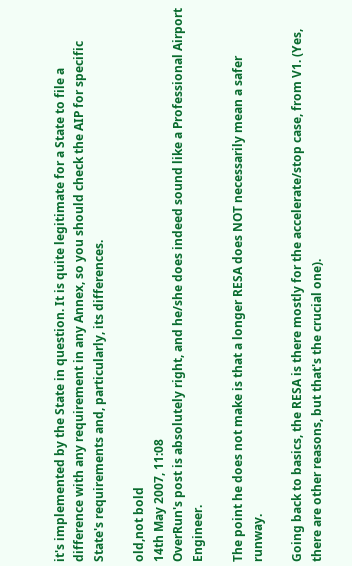it's implemented by the State in question. It is quite legitimate for a State to file a difference with any requirement in any Annex, so you should check the AIP for specific State's requirements and, particularly, its differences.

old,not bold
14th May 2007, 11:08
OverRun's post is absolutely right, and he/she does indeed sound like a Professional Airport Engineer.

The point he does not make is that a longer RESA does NOT necessarily mean a safer runway.

Going back to basics, the RESA is there mostly for the accelerate/stop case, from V1. (Yes, there are other reasons, but that's the crucial one).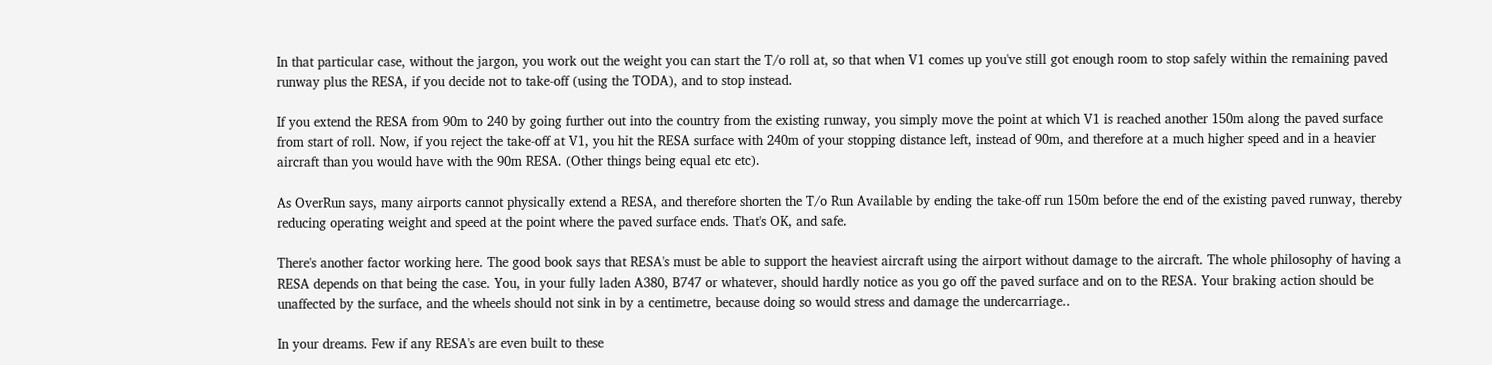In that particular case, without the jargon, you work out the weight you can start the T/o roll at, so that when V1 comes up you've still got enough room to stop safely within the remaining paved runway plus the RESA, if you decide not to take-off (using the TODA), and to stop instead.

If you extend the RESA from 90m to 240 by going further out into the country from the existing runway, you simply move the point at which V1 is reached another 150m along the paved surface from start of roll. Now, if you reject the take-off at V1, you hit the RESA surface with 240m of your stopping distance left, instead of 90m, and therefore at a much higher speed and in a heavier aircraft than you would have with the 90m RESA. (Other things being equal etc etc).

As OverRun says, many airports cannot physically extend a RESA, and therefore shorten the T/o Run Available by ending the take-off run 150m before the end of the existing paved runway, thereby reducing operating weight and speed at the point where the paved surface ends. That's OK, and safe.

There's another factor working here. The good book says that RESA's must be able to support the heaviest aircraft using the airport without damage to the aircraft. The whole philosophy of having a RESA depends on that being the case. You, in your fully laden A380, B747 or whatever, should hardly notice as you go off the paved surface and on to the RESA. Your braking action should be unaffected by the surface, and the wheels should not sink in by a centimetre, because doing so would stress and damage the undercarriage..

In your dreams. Few if any RESA's are even built to these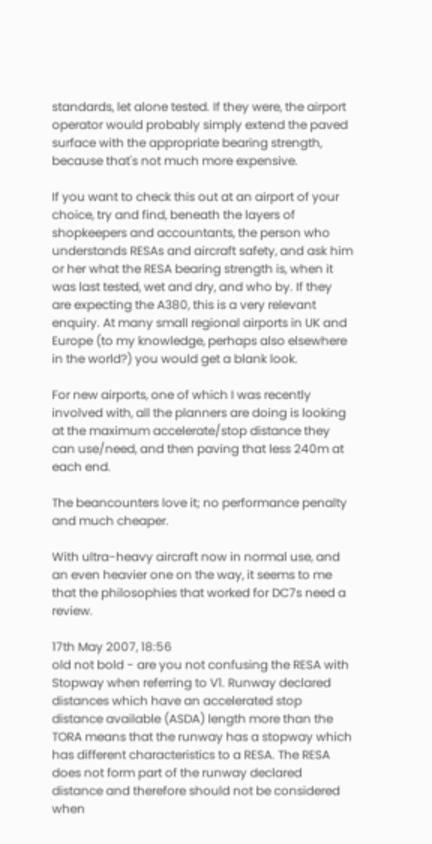standards, let alone tested. If they were, the airport operator would probably simply extend the paved surface with the appropriate bearing strength, because that's not much more expensive.

If you want to check this out at an airport of your choice, try and find, beneath the layers of shopkeepers and accountants, the person who understands RESAs and aircraft safety, and ask him or her what the RESA bearing strength is, when it was last tested, wet and dry, and who by. If they are expecting the A380, this is a very relevant enquiry. At many small regional airports in UK and Europe (to my knowledge, perhaps also elsewhere in the world?) you would get a blank look.

For new airports, one of which I was recently involved with, all the planners are doing is looking at the maximum accelerate/stop distance they can use/need, and then paving that less 240m at each end.

The beancounters love it; no performance penalty and much cheaper.

With ultra-heavy aircraft now in normal use, and an even heavier one on the way, it seems to me that the philosophies that worked for DC7s need a review.

17th May 2007, 18:56
old not bold - are you not confusing the RESA with Stopway when referring to V1. Runway declared distances which have an accelerated stop distance available (ASDA) length more than the TORA means that the runway has a stopway which has different characteristics to a RESA. The RESA does not form part of the runway declared distance and therefore should not be considered when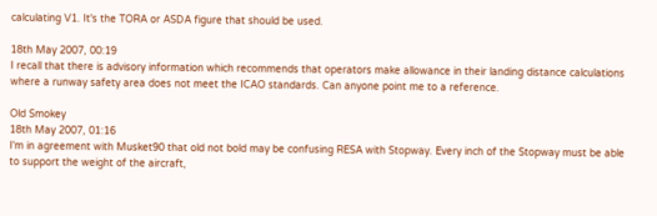calculating V1. It's the TORA or ASDA figure that should be used.

18th May 2007, 00:19
I recall that there is advisory information which recommends that operators make allowance in their landing distance calculations where a runway safety area does not meet the ICAO standards. Can anyone point me to a reference.

Old Smokey
18th May 2007, 01:16
I'm in agreement with Musket90 that old not bold may be confusing RESA with Stopway. Every inch of the Stopway must be able to support the weight of the aircraft,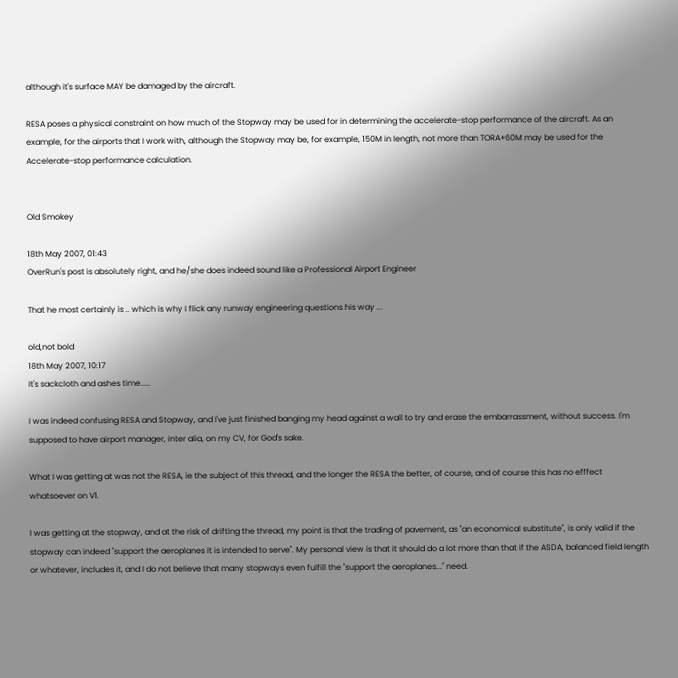although it's surface MAY be damaged by the aircraft.

RESA poses a physical constraint on how much of the Stopway may be used for in determining the accelerate-stop performance of the aircraft. As an example, for the airports that I work with, although the Stopway may be, for example, 150M in length, not more than TORA+60M may be used for the Accelerate-stop performance calculation.


Old Smokey

18th May 2007, 01:43
OverRun's post is absolutely right, and he/she does indeed sound like a Professional Airport Engineer

That he most certainly is .. which is why I flick any runway engineering questions his way ...

old,not bold
18th May 2007, 10:17
It's sackcloth and ashes time.....

I was indeed confusing RESA and Stopway, and I've just finished banging my head against a wall to try and erase the embarrassment, without success. I'm supposed to have airport manager, inter alia, on my CV, for God's sake.

What I was getting at was not the RESA, ie the subject of this thread, and the longer the RESA the better, of course, and of course this has no efffect whatsoever on V1.

I was getting at the stopway, and at the risk of drifting the thread, my point is that the trading of pavement, as "an economical substitute", is only valid if the stopway can indeed "support the aeroplanes it is intended to serve". My personal view is that it should do a lot more than that if the ASDA, balanced field length or whatever, includes it, and I do not believe that many stopways even fulfill the "support the aeroplanes..." need.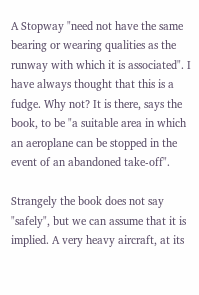A Stopway "need not have the same bearing or wearing qualities as the runway with which it is associated". I have always thought that this is a fudge. Why not? It is there, says the book, to be "a suitable area in which an aeroplane can be stopped in the event of an abandoned take-off".

Strangely the book does not say "safely", but we can assume that it is implied. A very heavy aircraft, at its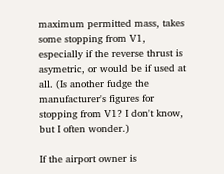maximum permitted mass, takes some stopping from V1, especially if the reverse thrust is asymetric, or would be if used at all. (Is another fudge the manufacturer's figures for stopping from V1? I don't know, but I often wonder.)

If the airport owner is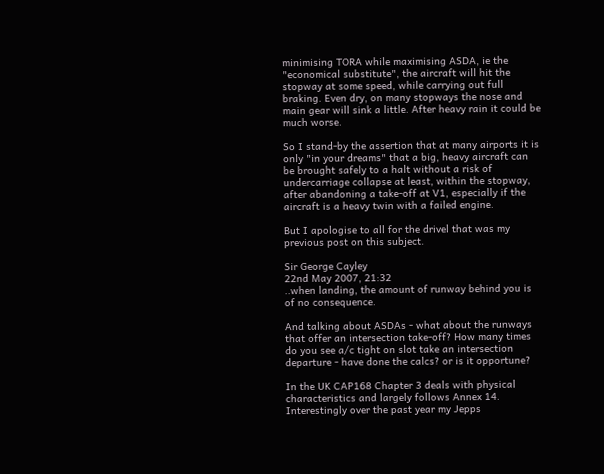minimising TORA while maximising ASDA, ie the "economical substitute", the aircraft will hit the stopway at some speed, while carrying out full braking. Even dry, on many stopways the nose and main gear will sink a little. After heavy rain it could be much worse.

So I stand-by the assertion that at many airports it is only "in your dreams" that a big, heavy aircraft can be brought safely to a halt without a risk of undercarriage collapse at least, within the stopway, after abandoning a take-off at V1, especially if the aircraft is a heavy twin with a failed engine.

But I apologise to all for the drivel that was my previous post on this subject.

Sir George Cayley
22nd May 2007, 21:32
..when landing, the amount of runway behind you is of no consequence.

And talking about ASDAs - what about the runways that offer an intersection take-off? How many times do you see a/c tight on slot take an intersection departure - have done the calcs? or is it opportune?

In the UK CAP168 Chapter 3 deals with physical characteristics and largely follows Annex 14. Interestingly over the past year my Jepps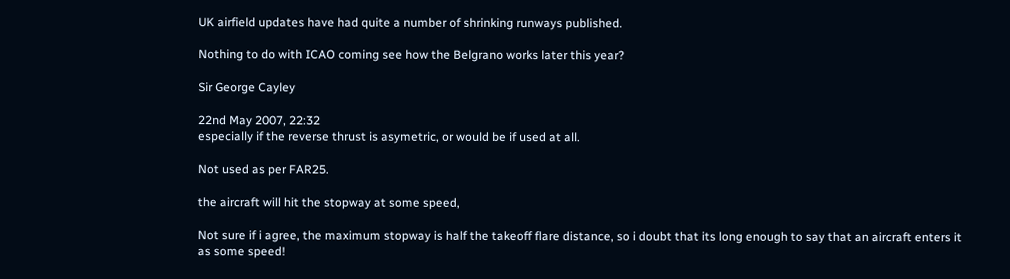UK airfield updates have had quite a number of shrinking runways published.

Nothing to do with ICAO coming see how the Belgrano works later this year?

Sir George Cayley

22nd May 2007, 22:32
especially if the reverse thrust is asymetric, or would be if used at all.

Not used as per FAR25.

the aircraft will hit the stopway at some speed,

Not sure if i agree, the maximum stopway is half the takeoff flare distance, so i doubt that its long enough to say that an aircraft enters it as some speed!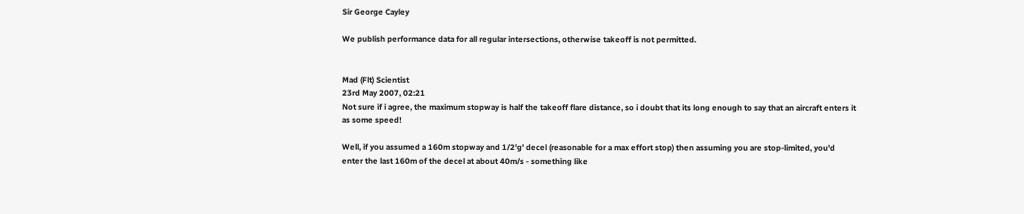Sir George Cayley

We publish performance data for all regular intersections, otherwise takeoff is not permitted.


Mad (Flt) Scientist
23rd May 2007, 02:21
Not sure if i agree, the maximum stopway is half the takeoff flare distance, so i doubt that its long enough to say that an aircraft enters it as some speed!

Well, if you assumed a 160m stopway and 1/2'g' decel (reasonable for a max effort stop) then assuming you are stop-limited, you'd enter the last 160m of the decel at about 40m/s - something like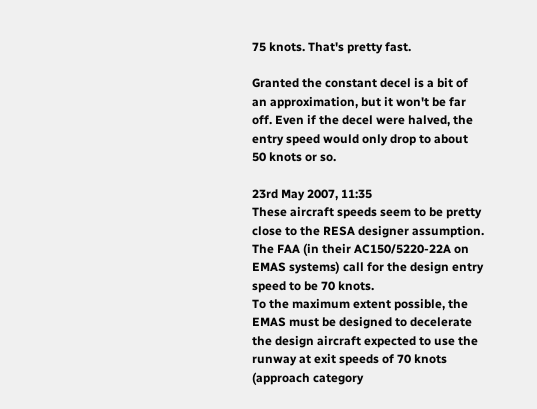75 knots. That's pretty fast.

Granted the constant decel is a bit of an approximation, but it won't be far off. Even if the decel were halved, the entry speed would only drop to about 50 knots or so.

23rd May 2007, 11:35
These aircraft speeds seem to be pretty close to the RESA designer assumption. The FAA (in their AC150/5220-22A on EMAS systems) call for the design entry speed to be 70 knots.
To the maximum extent possible, the EMAS must be designed to decelerate the design aircraft expected to use the runway at exit speeds of 70 knots (approach category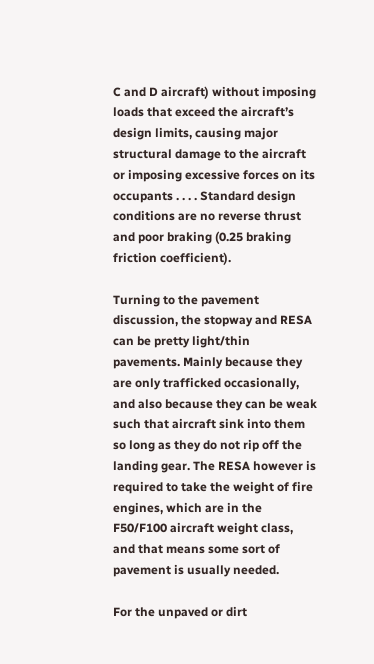C and D aircraft) without imposing loads that exceed the aircraft’s design limits, causing major structural damage to the aircraft or imposing excessive forces on its occupants . . . . Standard design conditions are no reverse thrust and poor braking (0.25 braking friction coefficient).

Turning to the pavement discussion, the stopway and RESA can be pretty light/thin pavements. Mainly because they are only trafficked occasionally, and also because they can be weak such that aircraft sink into them so long as they do not rip off the landing gear. The RESA however is required to take the weight of fire engines, which are in the F50/F100 aircraft weight class, and that means some sort of pavement is usually needed.

For the unpaved or dirt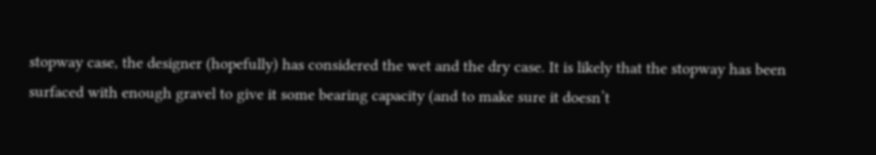stopway case, the designer (hopefully) has considered the wet and the dry case. It is likely that the stopway has been surfaced with enough gravel to give it some bearing capacity (and to make sure it doesn’t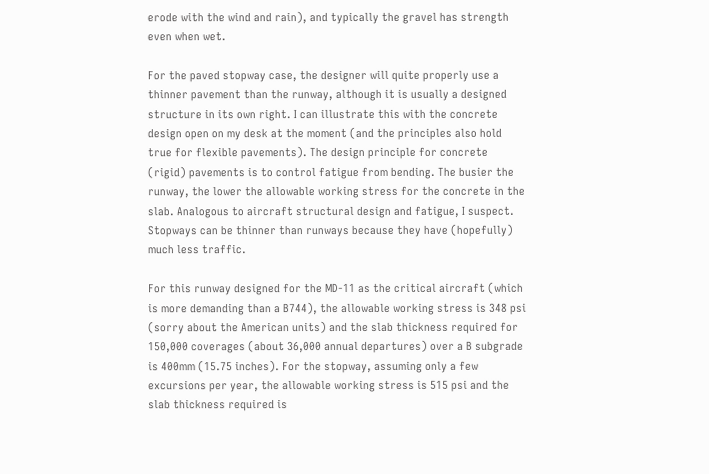erode with the wind and rain), and typically the gravel has strength even when wet.

For the paved stopway case, the designer will quite properly use a thinner pavement than the runway, although it is usually a designed structure in its own right. I can illustrate this with the concrete design open on my desk at the moment (and the principles also hold true for flexible pavements). The design principle for concrete (rigid) pavements is to control fatigue from bending. The busier the runway, the lower the allowable working stress for the concrete in the slab. Analogous to aircraft structural design and fatigue, I suspect. Stopways can be thinner than runways because they have (hopefully) much less traffic.

For this runway designed for the MD-11 as the critical aircraft (which is more demanding than a B744), the allowable working stress is 348 psi (sorry about the American units) and the slab thickness required for 150,000 coverages (about 36,000 annual departures) over a B subgrade is 400mm (15.75 inches). For the stopway, assuming only a few excursions per year, the allowable working stress is 515 psi and the slab thickness required is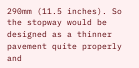290mm (11.5 inches). So the stopway would be designed as a thinner pavement quite properly and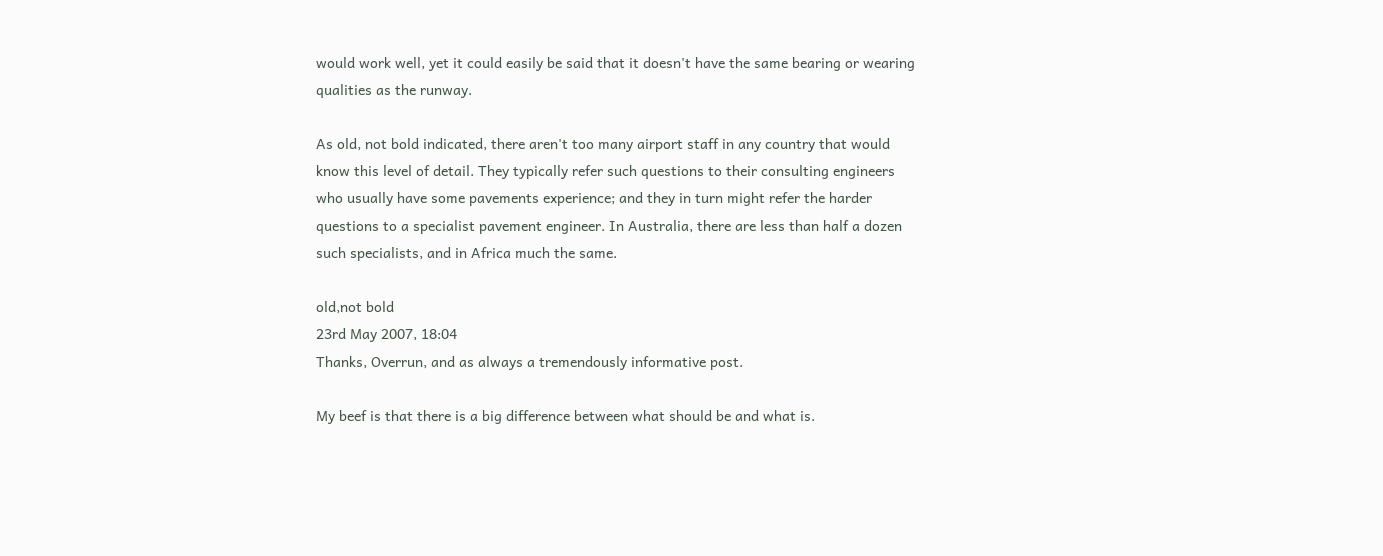would work well, yet it could easily be said that it doesn't have the same bearing or wearing qualities as the runway.

As old, not bold indicated, there aren't too many airport staff in any country that would know this level of detail. They typically refer such questions to their consulting engineers who usually have some pavements experience; and they in turn might refer the harder questions to a specialist pavement engineer. In Australia, there are less than half a dozen such specialists, and in Africa much the same.

old,not bold
23rd May 2007, 18:04
Thanks, Overrun, and as always a tremendously informative post.

My beef is that there is a big difference between what should be and what is.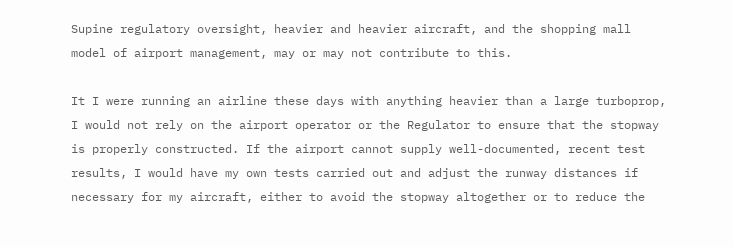Supine regulatory oversight, heavier and heavier aircraft, and the shopping mall model of airport management, may or may not contribute to this.

It I were running an airline these days with anything heavier than a large turboprop, I would not rely on the airport operator or the Regulator to ensure that the stopway is properly constructed. If the airport cannot supply well-documented, recent test results, I would have my own tests carried out and adjust the runway distances if necessary for my aircraft, either to avoid the stopway altogether or to reduce the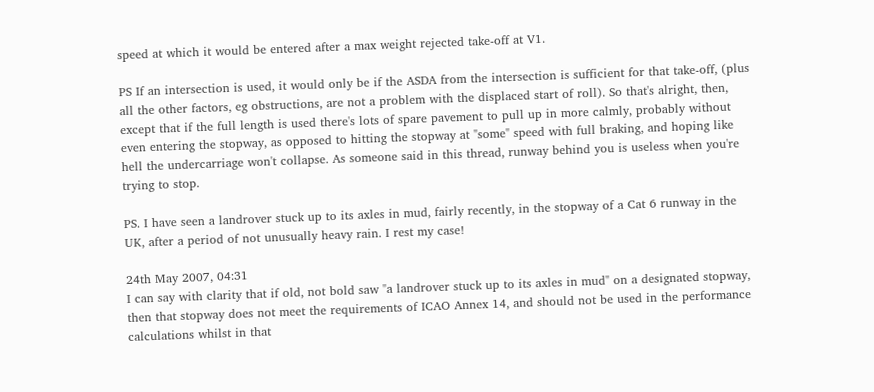speed at which it would be entered after a max weight rejected take-off at V1.

PS If an intersection is used, it would only be if the ASDA from the intersection is sufficient for that take-off, (plus all the other factors, eg obstructions, are not a problem with the displaced start of roll). So that's alright, then, except that if the full length is used there's lots of spare pavement to pull up in more calmly, probably without even entering the stopway, as opposed to hitting the stopway at "some" speed with full braking, and hoping like hell the undercarriage won't collapse. As someone said in this thread, runway behind you is useless when you're trying to stop.

PS. I have seen a landrover stuck up to its axles in mud, fairly recently, in the stopway of a Cat 6 runway in the UK, after a period of not unusually heavy rain. I rest my case!

24th May 2007, 04:31
I can say with clarity that if old, not bold saw "a landrover stuck up to its axles in mud" on a designated stopway, then that stopway does not meet the requirements of ICAO Annex 14, and should not be used in the performance calculations whilst in that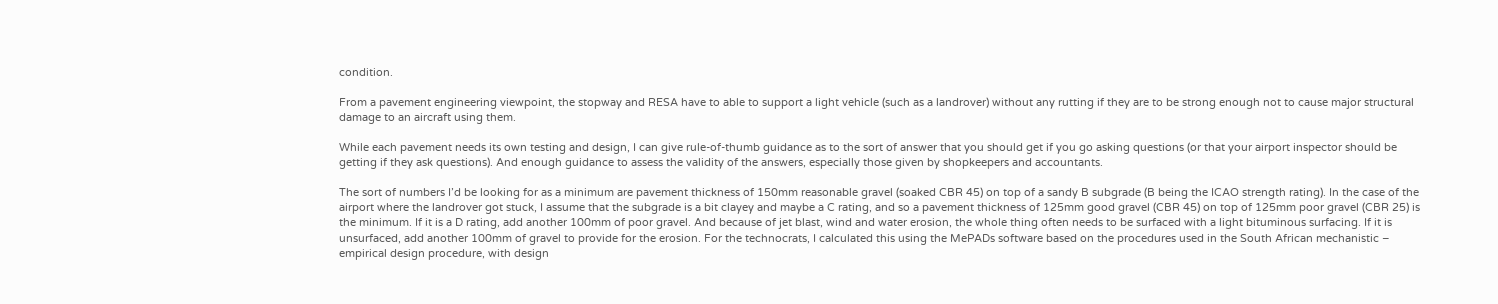condition.

From a pavement engineering viewpoint, the stopway and RESA have to able to support a light vehicle (such as a landrover) without any rutting if they are to be strong enough not to cause major structural damage to an aircraft using them.

While each pavement needs its own testing and design, I can give rule-of-thumb guidance as to the sort of answer that you should get if you go asking questions (or that your airport inspector should be getting if they ask questions). And enough guidance to assess the validity of the answers, especially those given by shopkeepers and accountants.

The sort of numbers I’d be looking for as a minimum are pavement thickness of 150mm reasonable gravel (soaked CBR 45) on top of a sandy B subgrade (B being the ICAO strength rating). In the case of the airport where the landrover got stuck, I assume that the subgrade is a bit clayey and maybe a C rating, and so a pavement thickness of 125mm good gravel (CBR 45) on top of 125mm poor gravel (CBR 25) is the minimum. If it is a D rating, add another 100mm of poor gravel. And because of jet blast, wind and water erosion, the whole thing often needs to be surfaced with a light bituminous surfacing. If it is unsurfaced, add another 100mm of gravel to provide for the erosion. For the technocrats, I calculated this using the MePADs software based on the procedures used in the South African mechanistic – empirical design procedure, with design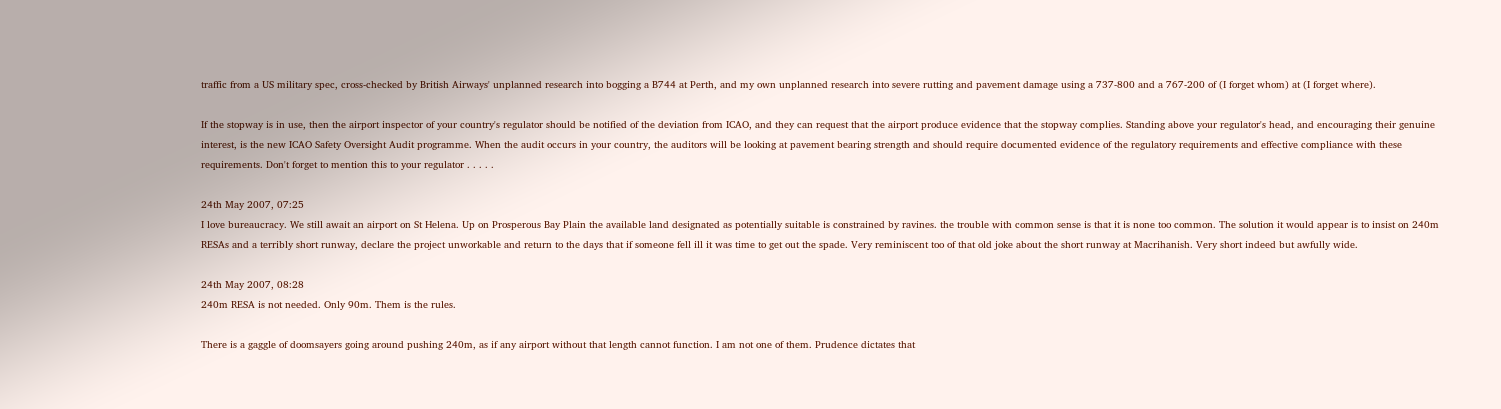traffic from a US military spec, cross-checked by British Airways' unplanned research into bogging a B744 at Perth, and my own unplanned research into severe rutting and pavement damage using a 737-800 and a 767-200 of (I forget whom) at (I forget where).

If the stopway is in use, then the airport inspector of your country's regulator should be notified of the deviation from ICAO, and they can request that the airport produce evidence that the stopway complies. Standing above your regulator's head, and encouraging their genuine interest, is the new ICAO Safety Oversight Audit programme. When the audit occurs in your country, the auditors will be looking at pavement bearing strength and should require documented evidence of the regulatory requirements and effective compliance with these requirements. Don't forget to mention this to your regulator . . . . .

24th May 2007, 07:25
I love bureaucracy. We still await an airport on St Helena. Up on Prosperous Bay Plain the available land designated as potentially suitable is constrained by ravines. the trouble with common sense is that it is none too common. The solution it would appear is to insist on 240m RESAs and a terribly short runway, declare the project unworkable and return to the days that if someone fell ill it was time to get out the spade. Very reminiscent too of that old joke about the short runway at Macrihanish. Very short indeed but awfully wide.

24th May 2007, 08:28
240m RESA is not needed. Only 90m. Them is the rules.

There is a gaggle of doomsayers going around pushing 240m, as if any airport without that length cannot function. I am not one of them. Prudence dictates that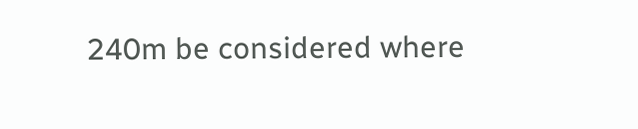240m be considered where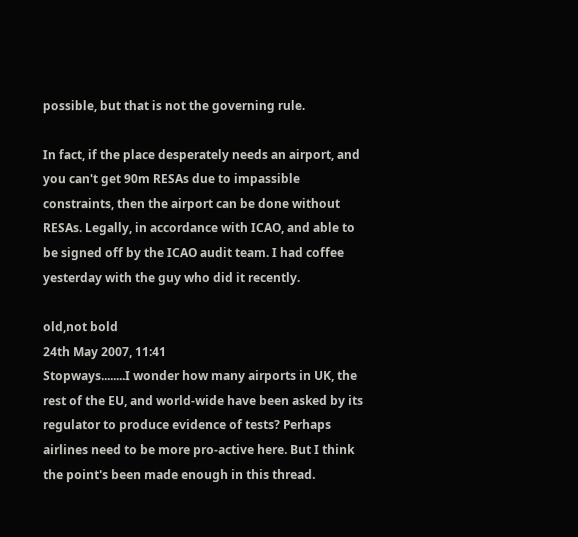possible, but that is not the governing rule.

In fact, if the place desperately needs an airport, and you can't get 90m RESAs due to impassible constraints, then the airport can be done without RESAs. Legally, in accordance with ICAO, and able to be signed off by the ICAO audit team. I had coffee yesterday with the guy who did it recently.

old,not bold
24th May 2007, 11:41
Stopways........I wonder how many airports in UK, the rest of the EU, and world-wide have been asked by its regulator to produce evidence of tests? Perhaps airlines need to be more pro-active here. But I think the point's been made enough in this thread.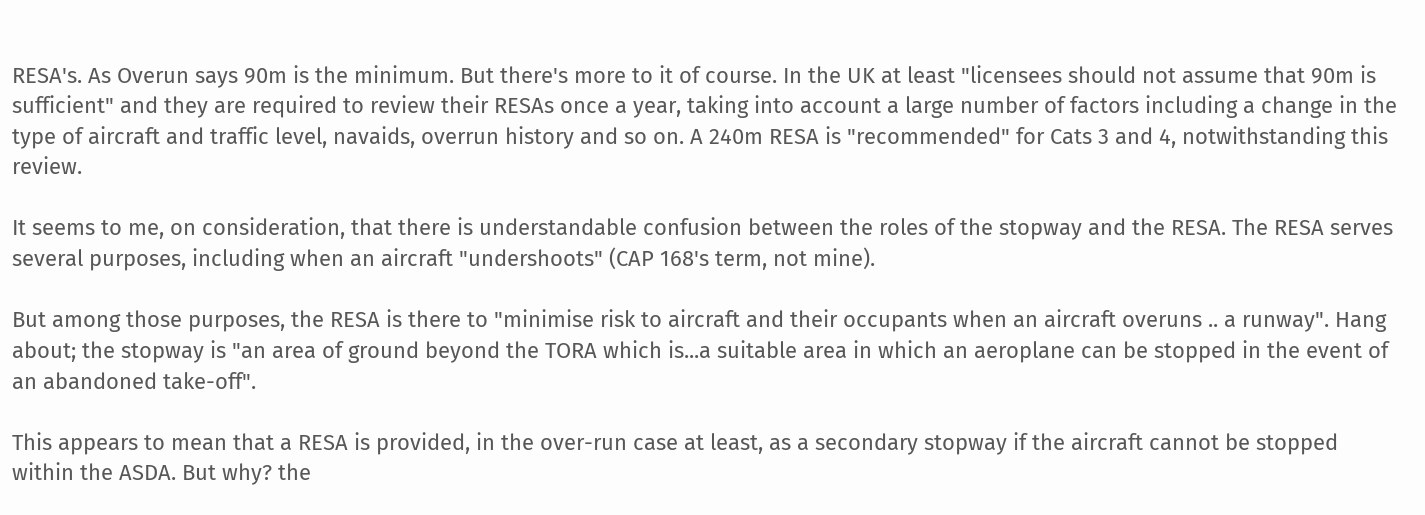RESA's. As Overun says 90m is the minimum. But there's more to it of course. In the UK at least "licensees should not assume that 90m is sufficient" and they are required to review their RESAs once a year, taking into account a large number of factors including a change in the type of aircraft and traffic level, navaids, overrun history and so on. A 240m RESA is "recommended" for Cats 3 and 4, notwithstanding this review.

It seems to me, on consideration, that there is understandable confusion between the roles of the stopway and the RESA. The RESA serves several purposes, including when an aircraft "undershoots" (CAP 168's term, not mine).

But among those purposes, the RESA is there to "minimise risk to aircraft and their occupants when an aircraft overuns .. a runway". Hang about; the stopway is "an area of ground beyond the TORA which is...a suitable area in which an aeroplane can be stopped in the event of an abandoned take-off".

This appears to mean that a RESA is provided, in the over-run case at least, as a secondary stopway if the aircraft cannot be stopped within the ASDA. But why? the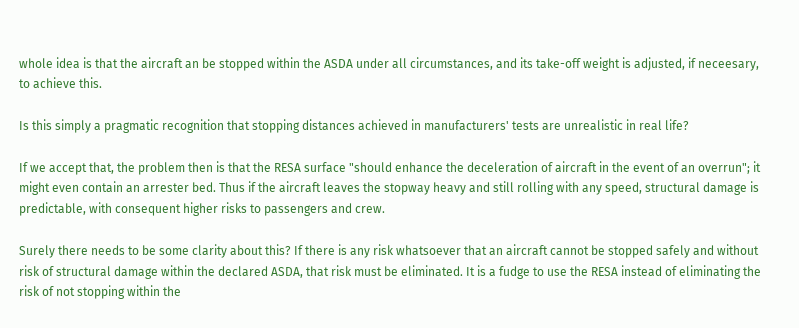whole idea is that the aircraft an be stopped within the ASDA under all circumstances, and its take-off weight is adjusted, if neceesary, to achieve this.

Is this simply a pragmatic recognition that stopping distances achieved in manufacturers' tests are unrealistic in real life?

If we accept that, the problem then is that the RESA surface "should enhance the deceleration of aircraft in the event of an overrun"; it might even contain an arrester bed. Thus if the aircraft leaves the stopway heavy and still rolling with any speed, structural damage is predictable, with consequent higher risks to passengers and crew.

Surely there needs to be some clarity about this? If there is any risk whatsoever that an aircraft cannot be stopped safely and without risk of structural damage within the declared ASDA, that risk must be eliminated. It is a fudge to use the RESA instead of eliminating the risk of not stopping within the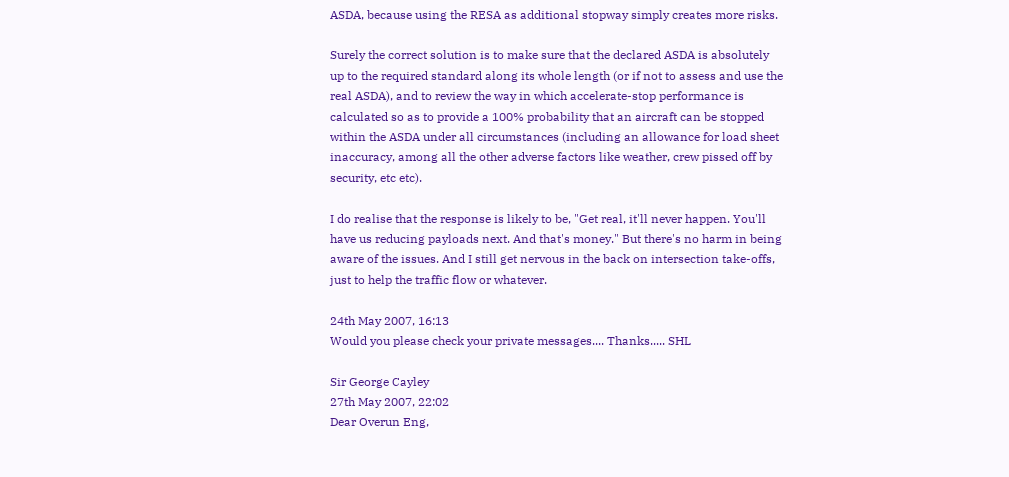ASDA, because using the RESA as additional stopway simply creates more risks.

Surely the correct solution is to make sure that the declared ASDA is absolutely up to the required standard along its whole length (or if not to assess and use the real ASDA), and to review the way in which accelerate-stop performance is calculated so as to provide a 100% probability that an aircraft can be stopped within the ASDA under all circumstances (including an allowance for load sheet inaccuracy, among all the other adverse factors like weather, crew pissed off by security, etc etc).

I do realise that the response is likely to be, "Get real, it'll never happen. You'll have us reducing payloads next. And that's money." But there's no harm in being aware of the issues. And I still get nervous in the back on intersection take-offs, just to help the traffic flow or whatever.

24th May 2007, 16:13
Would you please check your private messages.... Thanks..... SHL

Sir George Cayley
27th May 2007, 22:02
Dear Overun Eng,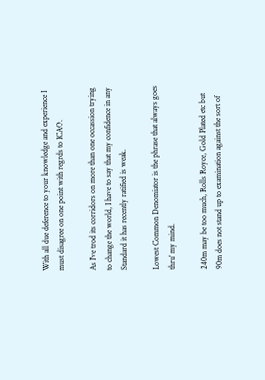With all due deference to your knowledge and experience I must disagree on one point with regrds to ICAO.

As I've trod its corridors on more than one occassion trying to change the world, I have to say that my confidence in any Standard it has recently ratified is weak.

Lowest Common Denomiator is the phrase that always goes thru' my mind.

240m may be too much, Rolls Royce, Gold Plated etc but 90m does not stand up to examination against the sort of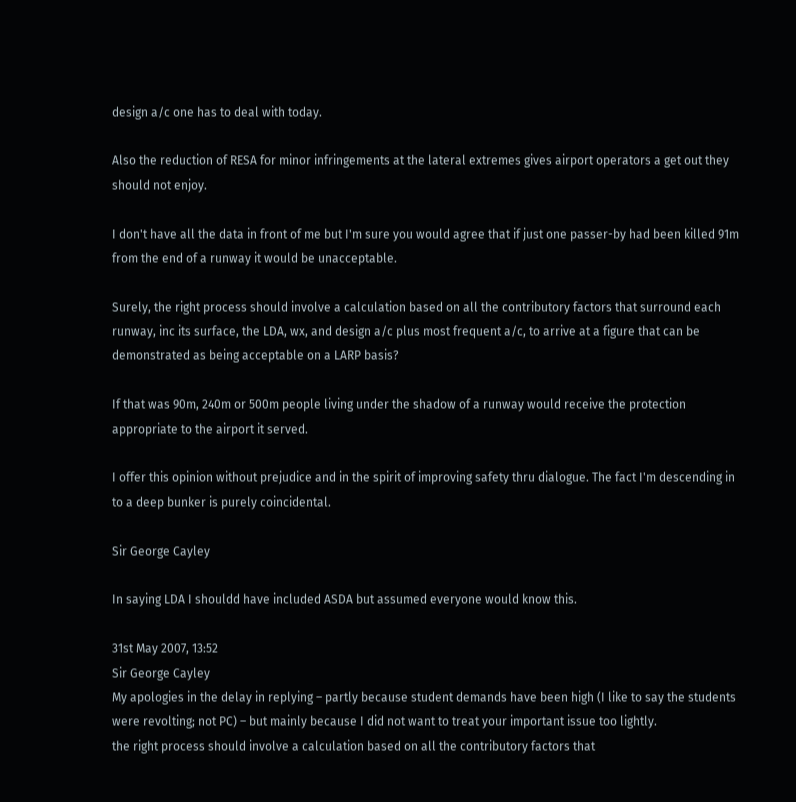design a/c one has to deal with today.

Also the reduction of RESA for minor infringements at the lateral extremes gives airport operators a get out they should not enjoy.

I don't have all the data in front of me but I'm sure you would agree that if just one passer-by had been killed 91m from the end of a runway it would be unacceptable.

Surely, the right process should involve a calculation based on all the contributory factors that surround each runway, inc its surface, the LDA, wx, and design a/c plus most frequent a/c, to arrive at a figure that can be demonstrated as being acceptable on a LARP basis?

If that was 90m, 240m or 500m people living under the shadow of a runway would receive the protection appropriate to the airport it served.

I offer this opinion without prejudice and in the spirit of improving safety thru dialogue. The fact I'm descending in to a deep bunker is purely coincidental.

Sir George Cayley

In saying LDA I shouldd have included ASDA but assumed everyone would know this.

31st May 2007, 13:52
Sir George Cayley
My apologies in the delay in replying – partly because student demands have been high (I like to say the students were revolting; not PC) – but mainly because I did not want to treat your important issue too lightly.
the right process should involve a calculation based on all the contributory factors that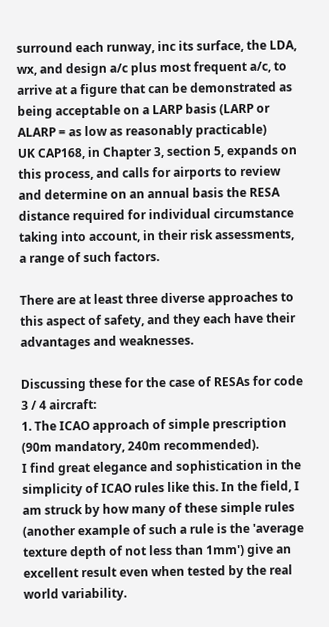surround each runway, inc its surface, the LDA, wx, and design a/c plus most frequent a/c, to arrive at a figure that can be demonstrated as being acceptable on a LARP basis (LARP or ALARP = as low as reasonably practicable)
UK CAP168, in Chapter 3, section 5, expands on this process, and calls for airports to review and determine on an annual basis the RESA distance required for individual circumstance taking into account, in their risk assessments, a range of such factors.

There are at least three diverse approaches to this aspect of safety, and they each have their advantages and weaknesses.

Discussing these for the case of RESAs for code 3 / 4 aircraft:
1. The ICAO approach of simple prescription (90m mandatory, 240m recommended).
I find great elegance and sophistication in the simplicity of ICAO rules like this. In the field, I am struck by how many of these simple rules (another example of such a rule is the 'average texture depth of not less than 1mm') give an excellent result even when tested by the real world variability.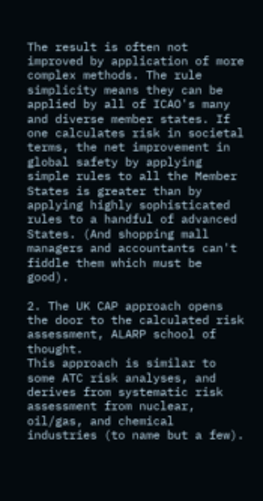The result is often not improved by application of more complex methods. The rule simplicity means they can be applied by all of ICAO's many and diverse member states. If one calculates risk in societal terms, the net improvement in global safety by applying simple rules to all the Member States is greater than by applying highly sophisticated rules to a handful of advanced States. (And shopping mall managers and accountants can't fiddle them which must be good).

2. The UK CAP approach opens the door to the calculated risk assessment, ALARP school of thought.
This approach is similar to some ATC risk analyses, and derives from systematic risk assessment from nuclear, oil/gas, and chemical industries (to name but a few).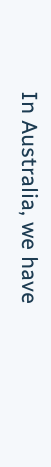In Australia, we have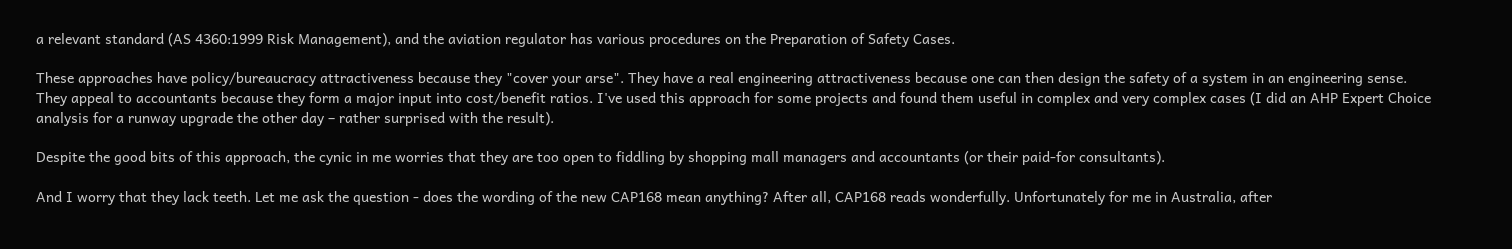a relevant standard (AS 4360:1999 Risk Management), and the aviation regulator has various procedures on the Preparation of Safety Cases.

These approaches have policy/bureaucracy attractiveness because they "cover your arse". They have a real engineering attractiveness because one can then design the safety of a system in an engineering sense. They appeal to accountants because they form a major input into cost/benefit ratios. I've used this approach for some projects and found them useful in complex and very complex cases (I did an AHP Expert Choice analysis for a runway upgrade the other day – rather surprised with the result).

Despite the good bits of this approach, the cynic in me worries that they are too open to fiddling by shopping mall managers and accountants (or their paid-for consultants).

And I worry that they lack teeth. Let me ask the question - does the wording of the new CAP168 mean anything? After all, CAP168 reads wonderfully. Unfortunately for me in Australia, after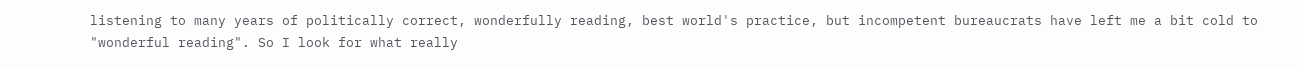listening to many years of politically correct, wonderfully reading, best world's practice, but incompetent bureaucrats have left me a bit cold to "wonderful reading". So I look for what really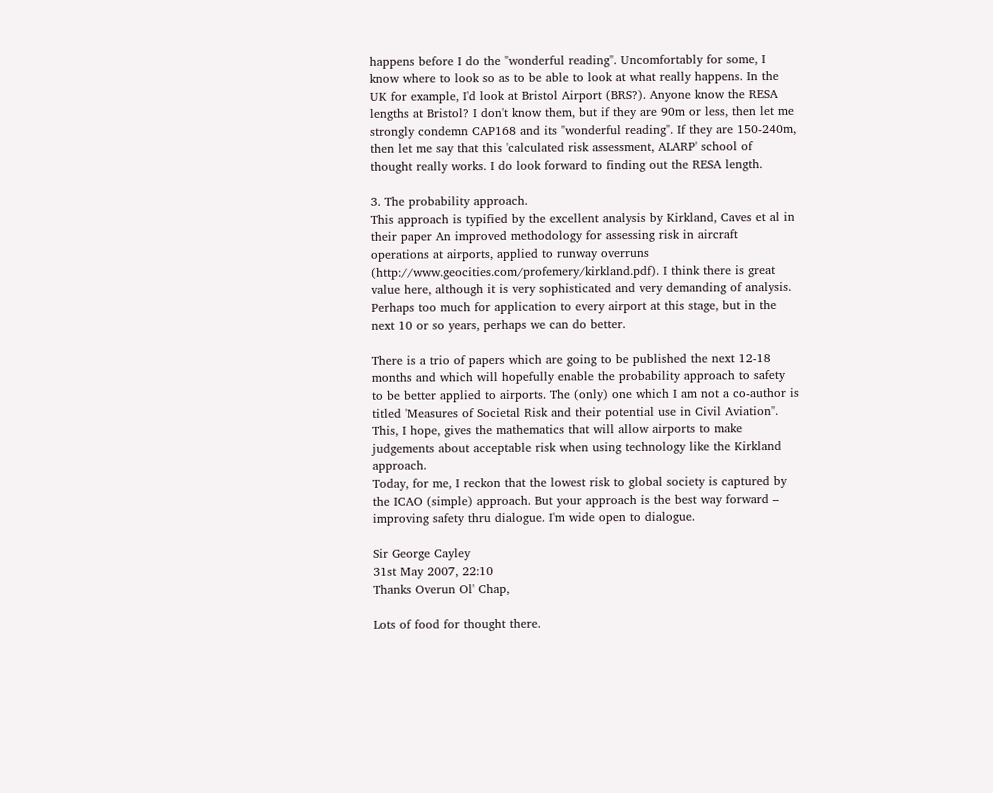happens before I do the "wonderful reading". Uncomfortably for some, I know where to look so as to be able to look at what really happens. In the UK for example, I'd look at Bristol Airport (BRS?). Anyone know the RESA lengths at Bristol? I don't know them, but if they are 90m or less, then let me strongly condemn CAP168 and its "wonderful reading". If they are 150-240m, then let me say that this 'calculated risk assessment, ALARP' school of thought really works. I do look forward to finding out the RESA length.

3. The probability approach.
This approach is typified by the excellent analysis by Kirkland, Caves et al in their paper An improved methodology for assessing risk in aircraft operations at airports, applied to runway overruns (http://www.geocities.com/profemery/kirkland.pdf). I think there is great value here, although it is very sophisticated and very demanding of analysis. Perhaps too much for application to every airport at this stage, but in the next 10 or so years, perhaps we can do better.

There is a trio of papers which are going to be published the next 12-18 months and which will hopefully enable the probability approach to safety to be better applied to airports. The (only) one which I am not a co-author is titled 'Measures of Societal Risk and their potential use in Civil Aviation". This, I hope, gives the mathematics that will allow airports to make judgements about acceptable risk when using technology like the Kirkland approach.
Today, for me, I reckon that the lowest risk to global society is captured by the ICAO (simple) approach. But your approach is the best way forward – improving safety thru dialogue. I'm wide open to dialogue.

Sir George Cayley
31st May 2007, 22:10
Thanks Overun Ol' Chap,

Lots of food for thought there.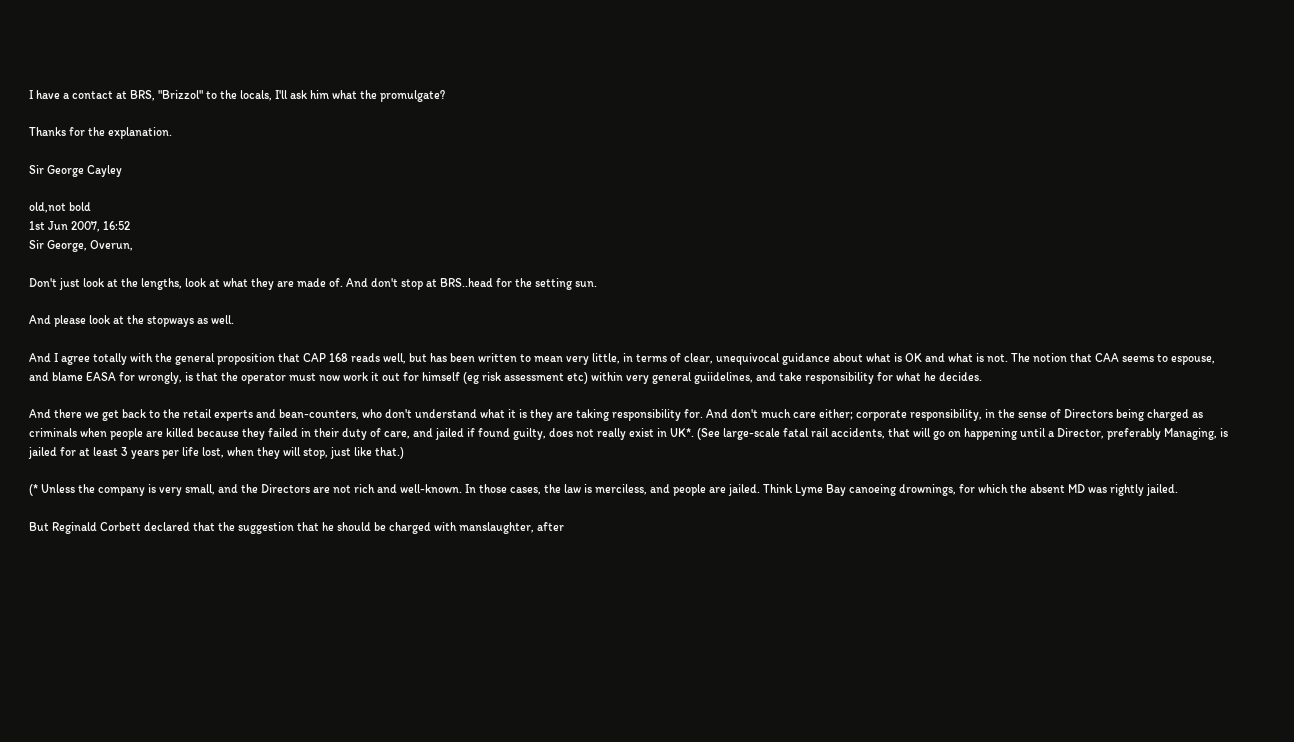I have a contact at BRS, "Brizzol" to the locals, I'll ask him what the promulgate?

Thanks for the explanation.

Sir George Cayley

old,not bold
1st Jun 2007, 16:52
Sir George, Overun,

Don't just look at the lengths, look at what they are made of. And don't stop at BRS..head for the setting sun.

And please look at the stopways as well.

And I agree totally with the general proposition that CAP 168 reads well, but has been written to mean very little, in terms of clear, unequivocal guidance about what is OK and what is not. The notion that CAA seems to espouse, and blame EASA for wrongly, is that the operator must now work it out for himself (eg risk assessment etc) within very general guiidelines, and take responsibility for what he decides.

And there we get back to the retail experts and bean-counters, who don't understand what it is they are taking responsibility for. And don't much care either; corporate responsibility, in the sense of Directors being charged as criminals when people are killed because they failed in their duty of care, and jailed if found guilty, does not really exist in UK*. (See large-scale fatal rail accidents, that will go on happening until a Director, preferably Managing, is jailed for at least 3 years per life lost, when they will stop, just like that.)

(* Unless the company is very small, and the Directors are not rich and well-known. In those cases, the law is merciless, and people are jailed. Think Lyme Bay canoeing drownings, for which the absent MD was rightly jailed.

But Reginald Corbett declared that the suggestion that he should be charged with manslaughter, after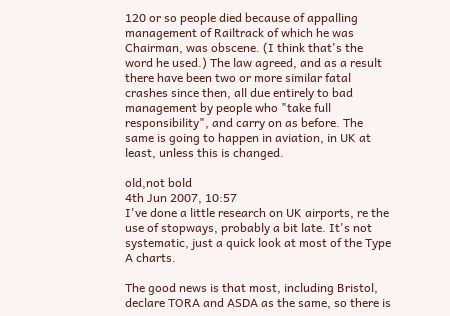120 or so people died because of appalling management of Railtrack of which he was Chairman, was obscene. (I think that's the word he used.) The law agreed, and as a result there have been two or more similar fatal crashes since then, all due entirely to bad management by people who "take full responsibility", and carry on as before. The same is going to happen in aviation, in UK at least, unless this is changed.

old,not bold
4th Jun 2007, 10:57
I've done a little research on UK airports, re the use of stopways, probably a bit late. It's not systematic, just a quick look at most of the Type A charts.

The good news is that most, including Bristol, declare TORA and ASDA as the same, so there is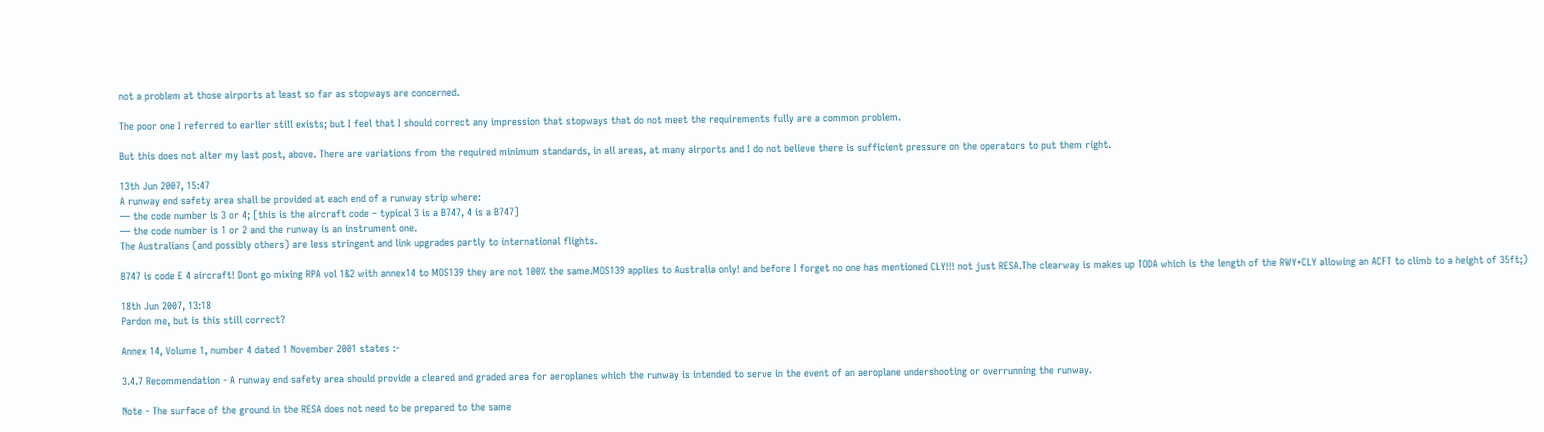not a problem at those airports at least so far as stopways are concerned.

The poor one I referred to earlier still exists; but I feel that I should correct any impression that stopways that do not meet the requirements fully are a common problem.

But this does not alter my last post, above. There are variations from the required minimum standards, in all areas, at many airports and I do not believe there is sufficient pressure on the operators to put them right.

13th Jun 2007, 15:47
A runway end safety area shall be provided at each end of a runway strip where:
— the code number is 3 or 4; [this is the aircraft code – typical 3 is a B747, 4 is a B747]
— the code number is 1 or 2 and the runway is an instrument one.
The Australians (and possibly others) are less stringent and link upgrades partly to international flights.

B747 is code E 4 aircraft! Dont go mixing RPA vol 1&2 with annex14 to MOS139 they are not 100% the same.MOS139 applies to Australia only! and before I forget no one has mentioned CLY!!! not just RESA.The clearway is makes up TODA which is the length of the RWY+CLY allowing an ACFT to climb to a height of 35ft;)

18th Jun 2007, 13:18
Pardon me, but is this still correct?

Annex 14, Volume 1, number 4 dated 1 November 2001 states :-

3.4.7 Recommendation - A runway end safety area should provide a cleared and graded area for aeroplanes which the runway is intended to serve in the event of an aeroplane undershooting or overrunning the runway.

Note - The surface of the ground in the RESA does not need to be prepared to the same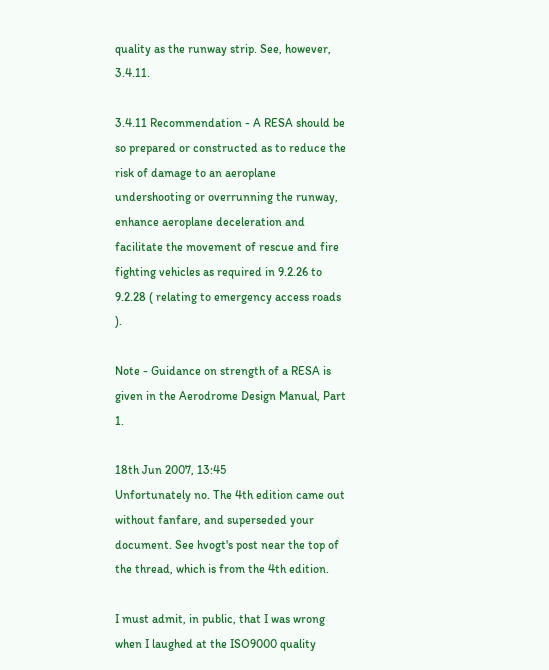quality as the runway strip. See, however, 3.4.11.

3.4.11 Recommendation - A RESA should be so prepared or constructed as to reduce the risk of damage to an aeroplane undershooting or overrunning the runway, enhance aeroplane deceleration and facilitate the movement of rescue and fire fighting vehicles as required in 9.2.26 to 9.2.28 ( relating to emergency access roads ).

Note - Guidance on strength of a RESA is given in the Aerodrome Design Manual, Part 1.

18th Jun 2007, 13:45
Unfortunately no. The 4th edition came out without fanfare, and superseded your document. See hvogt's post near the top of the thread, which is from the 4th edition.

I must admit, in public, that I was wrong when I laughed at the ISO9000 quality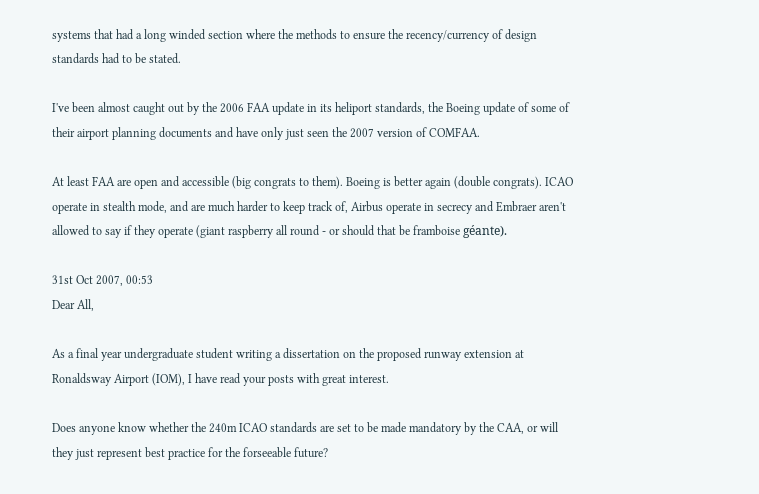systems that had a long winded section where the methods to ensure the recency/currency of design standards had to be stated.

I've been almost caught out by the 2006 FAA update in its heliport standards, the Boeing update of some of their airport planning documents and have only just seen the 2007 version of COMFAA.

At least FAA are open and accessible (big congrats to them). Boeing is better again (double congrats). ICAO operate in stealth mode, and are much harder to keep track of, Airbus operate in secrecy and Embraer aren't allowed to say if they operate (giant raspberry all round - or should that be framboise géante).

31st Oct 2007, 00:53
Dear All,

As a final year undergraduate student writing a dissertation on the proposed runway extension at Ronaldsway Airport (IOM), I have read your posts with great interest.

Does anyone know whether the 240m ICAO standards are set to be made mandatory by the CAA, or will they just represent best practice for the forseeable future?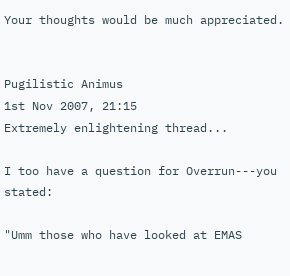Your thoughts would be much appreciated.


Pugilistic Animus
1st Nov 2007, 21:15
Extremely enlightening thread...

I too have a question for Overrun---you stated:

"Umm those who have looked at EMAS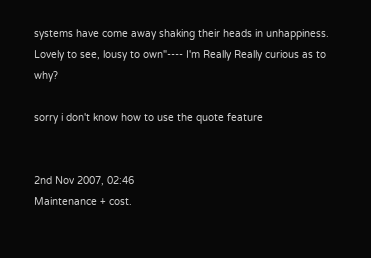systems have come away shaking their heads in unhappiness. Lovely to see, lousy to own"---- I'm Really Really curious as to why?

sorry i don't know how to use the quote feature


2nd Nov 2007, 02:46
Maintenance + cost.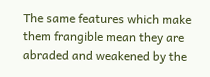The same features which make them frangible mean they are abraded and weakened by the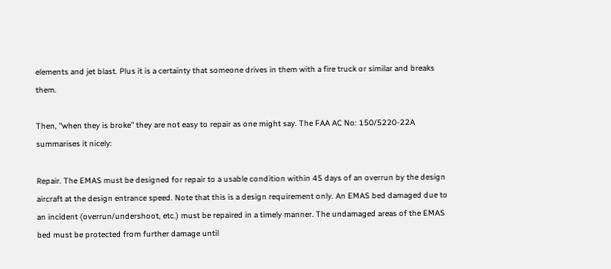elements and jet blast. Plus it is a certainty that someone drives in them with a fire truck or similar and breaks them.

Then, "when they is broke" they are not easy to repair as one might say. The FAA AC No: 150/5220-22A summarises it nicely:

Repair. The EMAS must be designed for repair to a usable condition within 45 days of an overrun by the design aircraft at the design entrance speed. Note that this is a design requirement only. An EMAS bed damaged due to an incident (overrun/undershoot, etc.) must be repaired in a timely manner. The undamaged areas of the EMAS bed must be protected from further damage until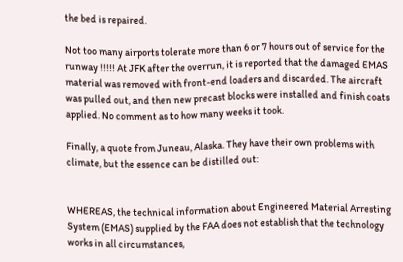the bed is repaired.

Not too many airports tolerate more than 6 or 7 hours out of service for the runway !!!!! At JFK after the overrun, it is reported that the damaged EMAS material was removed with front-end loaders and discarded. The aircraft was pulled out, and then new precast blocks were installed and finish coats applied. No comment as to how many weeks it took.

Finally, a quote from Juneau, Alaska. They have their own problems with climate, but the essence can be distilled out:


WHEREAS, the technical information about Engineered Material Arresting System (EMAS) supplied by the FAA does not establish that the technology works in all circumstances,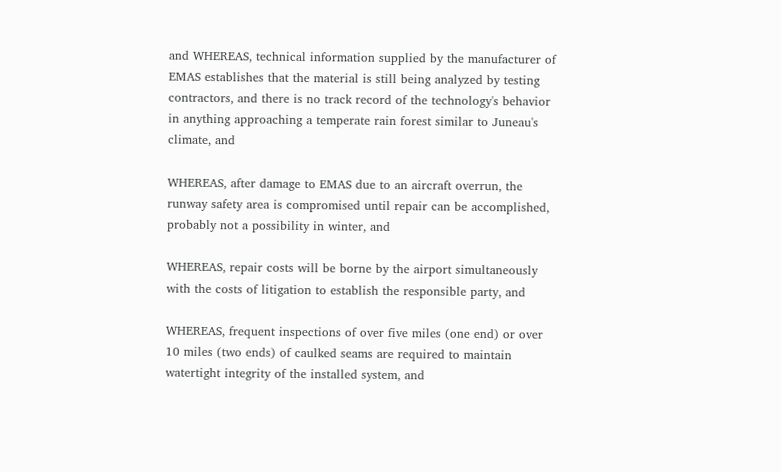and WHEREAS, technical information supplied by the manufacturer of EMAS establishes that the material is still being analyzed by testing contractors, and there is no track record of the technology's behavior in anything approaching a temperate rain forest similar to Juneau's climate, and

WHEREAS, after damage to EMAS due to an aircraft overrun, the runway safety area is compromised until repair can be accomplished, probably not a possibility in winter, and

WHEREAS, repair costs will be borne by the airport simultaneously with the costs of litigation to establish the responsible party, and

WHEREAS, frequent inspections of over five miles (one end) or over 10 miles (two ends) of caulked seams are required to maintain watertight integrity of the installed system, and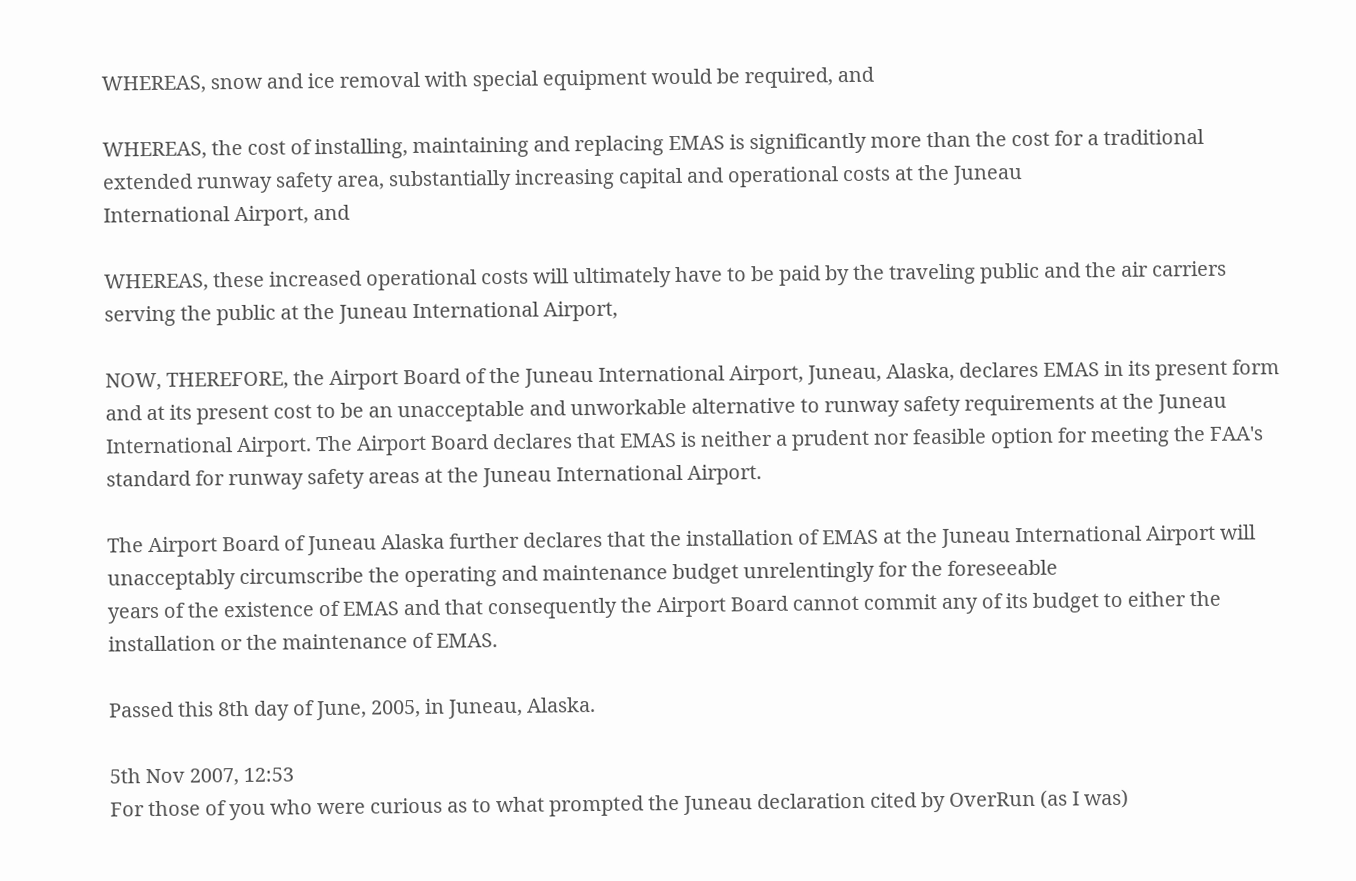WHEREAS, snow and ice removal with special equipment would be required, and

WHEREAS, the cost of installing, maintaining and replacing EMAS is significantly more than the cost for a traditional extended runway safety area, substantially increasing capital and operational costs at the Juneau
International Airport, and

WHEREAS, these increased operational costs will ultimately have to be paid by the traveling public and the air carriers serving the public at the Juneau International Airport,

NOW, THEREFORE, the Airport Board of the Juneau International Airport, Juneau, Alaska, declares EMAS in its present form and at its present cost to be an unacceptable and unworkable alternative to runway safety requirements at the Juneau International Airport. The Airport Board declares that EMAS is neither a prudent nor feasible option for meeting the FAA's standard for runway safety areas at the Juneau International Airport.

The Airport Board of Juneau Alaska further declares that the installation of EMAS at the Juneau International Airport will unacceptably circumscribe the operating and maintenance budget unrelentingly for the foreseeable
years of the existence of EMAS and that consequently the Airport Board cannot commit any of its budget to either the installation or the maintenance of EMAS.

Passed this 8th day of June, 2005, in Juneau, Alaska.

5th Nov 2007, 12:53
For those of you who were curious as to what prompted the Juneau declaration cited by OverRun (as I was)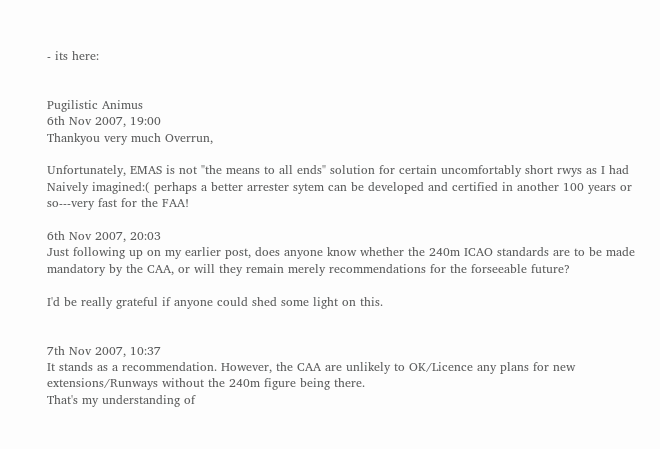- its here:


Pugilistic Animus
6th Nov 2007, 19:00
Thankyou very much Overrun,

Unfortunately, EMAS is not "the means to all ends" solution for certain uncomfortably short rwys as I had Naively imagined:( perhaps a better arrester sytem can be developed and certified in another 100 years or so---very fast for the FAA!

6th Nov 2007, 20:03
Just following up on my earlier post, does anyone know whether the 240m ICAO standards are to be made mandatory by the CAA, or will they remain merely recommendations for the forseeable future?

I'd be really grateful if anyone could shed some light on this.


7th Nov 2007, 10:37
It stands as a recommendation. However, the CAA are unlikely to OK/Licence any plans for new extensions/Runways without the 240m figure being there.
That's my understanding of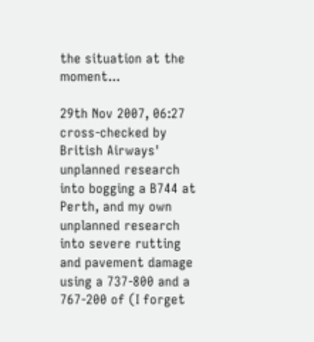the situation at the moment...

29th Nov 2007, 06:27
cross-checked by British Airways' unplanned research into bogging a B744 at Perth, and my own unplanned research into severe rutting and pavement damage using a 737-800 and a 767-200 of (I forget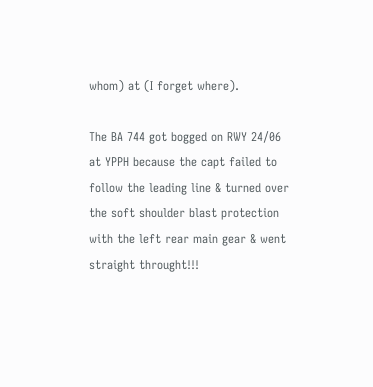whom) at (I forget where).

The BA 744 got bogged on RWY 24/06 at YPPH because the capt failed to follow the leading line & turned over the soft shoulder blast protection with the left rear main gear & went straight throught!!!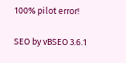100% pilot error!

SEO by vBSEO 3.6.1